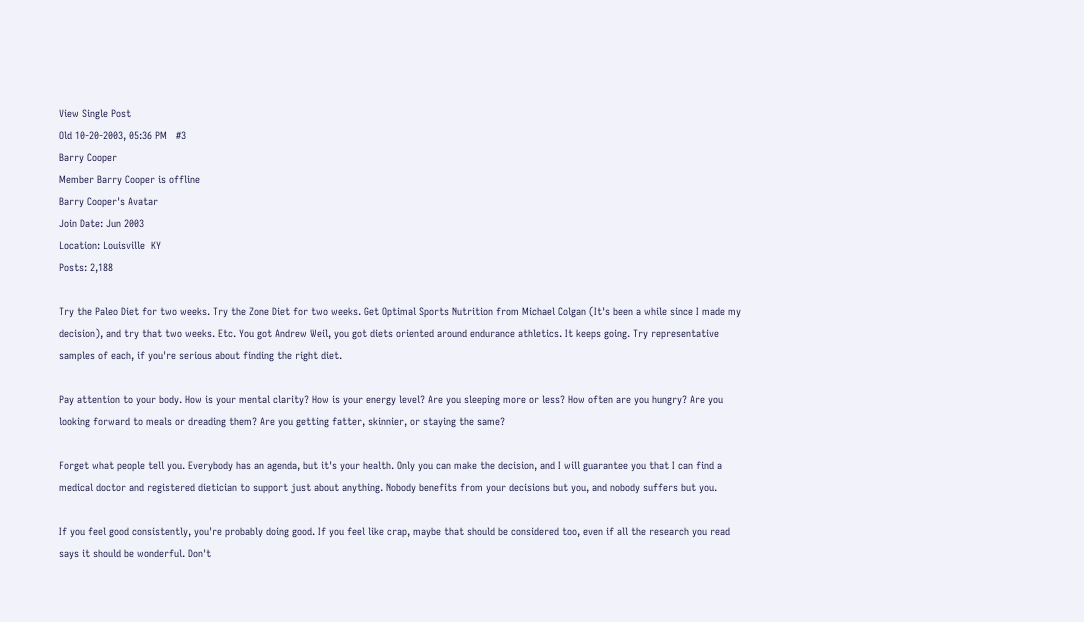View Single Post
Old 10-20-2003, 05:36 PM   #3
Barry Cooper
Member Barry Cooper is offline
Barry Cooper's Avatar
Join Date: Jun 2003
Location: Louisville  KY
Posts: 2,188

Try the Paleo Diet for two weeks. Try the Zone Diet for two weeks. Get Optimal Sports Nutrition from Michael Colgan (It's been a while since I made my decision), and try that two weeks. Etc. You got Andrew Weil, you got diets oriented around endurance athletics. It keeps going. Try representative samples of each, if you're serious about finding the right diet.

Pay attention to your body. How is your mental clarity? How is your energy level? Are you sleeping more or less? How often are you hungry? Are you looking forward to meals or dreading them? Are you getting fatter, skinnier, or staying the same?

Forget what people tell you. Everybody has an agenda, but it's your health. Only you can make the decision, and I will guarantee you that I can find a medical doctor and registered dietician to support just about anything. Nobody benefits from your decisions but you, and nobody suffers but you.

If you feel good consistently, you're probably doing good. If you feel like crap, maybe that should be considered too, even if all the research you read says it should be wonderful. Don't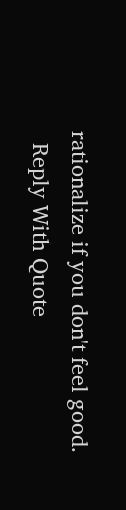rationalize if you don't feel good.
  Reply With Quote